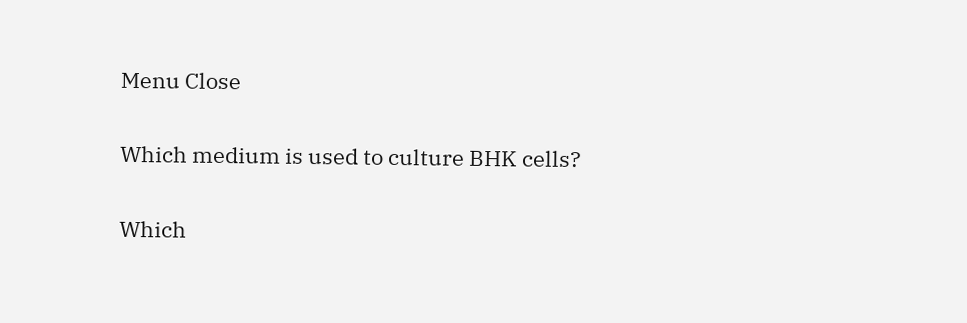Menu Close

Which medium is used to culture BHK cells?

Which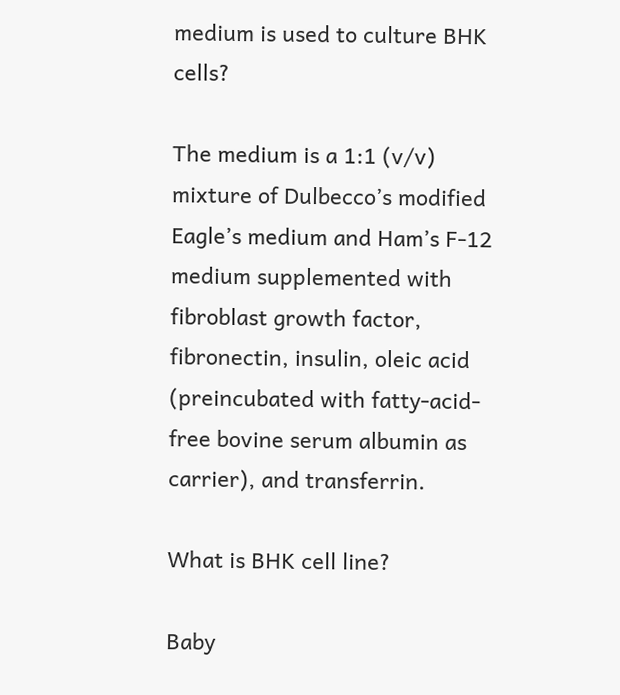medium is used to culture BHK cells?

The medium is a 1:1 (v/v) mixture of Dulbecco’s modified Eagle’s medium and Ham’s F-12 medium supplemented with fibroblast growth factor, fibronectin, insulin, oleic acid (preincubated with fatty-acid-free bovine serum albumin as carrier), and transferrin.

What is BHK cell line?

Baby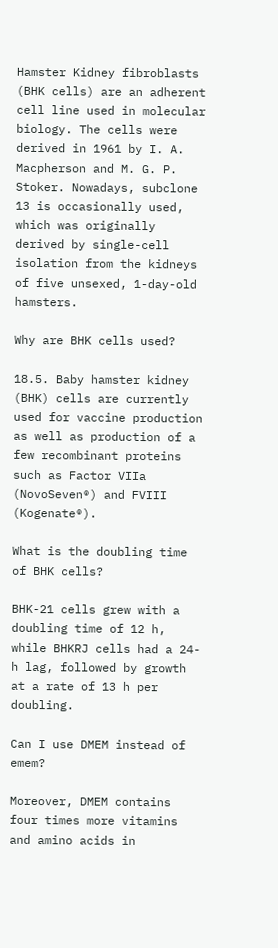Hamster Kidney fibroblasts (BHK cells) are an adherent cell line used in molecular biology. The cells were derived in 1961 by I. A. Macpherson and M. G. P. Stoker. Nowadays, subclone 13 is occasionally used, which was originally derived by single-cell isolation from the kidneys of five unsexed, 1-day-old hamsters.

Why are BHK cells used?

18.5. Baby hamster kidney (BHK) cells are currently used for vaccine production as well as production of a few recombinant proteins such as Factor VIIa (NovoSeven®) and FVIII (Kogenate®).

What is the doubling time of BHK cells?

BHK-21 cells grew with a doubling time of 12 h, while BHKRJ cells had a 24-h lag, followed by growth at a rate of 13 h per doubling.

Can I use DMEM instead of emem?

Moreover, DMEM contains four times more vitamins and amino acids in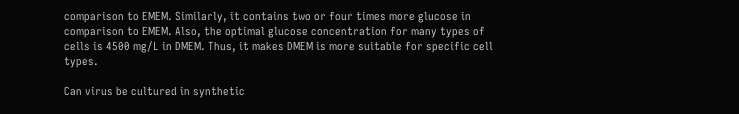comparison to EMEM. Similarly, it contains two or four times more glucose in comparison to EMEM. Also, the optimal glucose concentration for many types of cells is 4500 mg/L in DMEM. Thus, it makes DMEM is more suitable for specific cell types.

Can virus be cultured in synthetic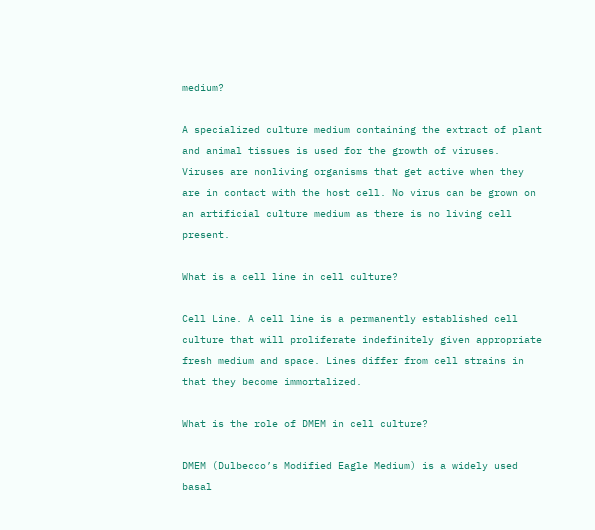medium?

A specialized culture medium containing the extract of plant and animal tissues is used for the growth of viruses. Viruses are nonliving organisms that get active when they are in contact with the host cell. No virus can be grown on an artificial culture medium as there is no living cell present.

What is a cell line in cell culture?

Cell Line. A cell line is a permanently established cell culture that will proliferate indefinitely given appropriate fresh medium and space. Lines differ from cell strains in that they become immortalized.

What is the role of DMEM in cell culture?

DMEM (Dulbecco’s Modified Eagle Medium) is a widely used basal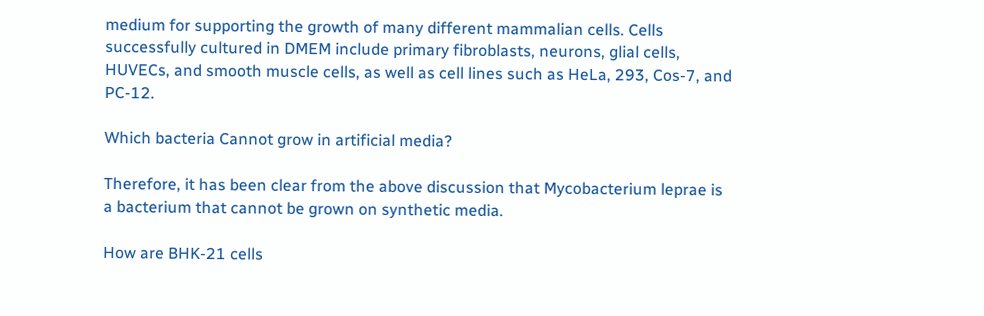medium for supporting the growth of many different mammalian cells. Cells successfully cultured in DMEM include primary fibroblasts, neurons, glial cells, HUVECs, and smooth muscle cells, as well as cell lines such as HeLa, 293, Cos-7, and PC-12.

Which bacteria Cannot grow in artificial media?

Therefore, it has been clear from the above discussion that Mycobacterium leprae is a bacterium that cannot be grown on synthetic media.

How are BHK-21 cells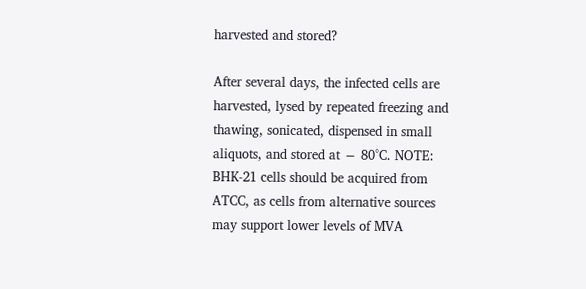harvested and stored?

After several days, the infected cells are harvested, lysed by repeated freezing and thawing, sonicated, dispensed in small aliquots, and stored at − 80°C. NOTE: BHK-21 cells should be acquired from ATCC, as cells from alternative sources may support lower levels of MVA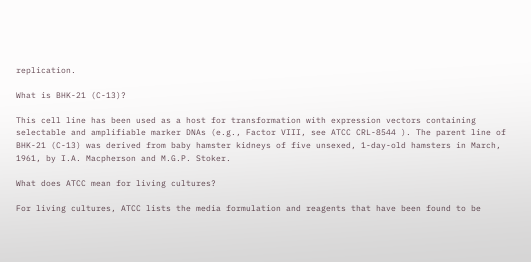replication.

What is BHK-21 (C-13)?

This cell line has been used as a host for transformation with expression vectors containing selectable and amplifiable marker DNAs (e.g., Factor VIII, see ATCC CRL-8544 ). The parent line of BHK-21 (C-13) was derived from baby hamster kidneys of five unsexed, 1-day-old hamsters in March, 1961, by I.A. Macpherson and M.G.P. Stoker.

What does ATCC mean for living cultures?

For living cultures, ATCC lists the media formulation and reagents that have been found to be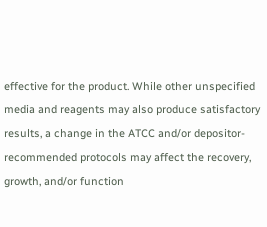effective for the product. While other unspecified media and reagents may also produce satisfactory results, a change in the ATCC and/or depositor-recommended protocols may affect the recovery, growth, and/or function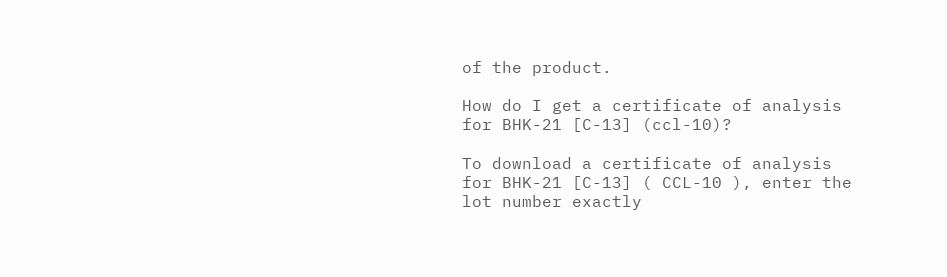of the product.

How do I get a certificate of analysis for BHK-21 [C-13] (ccl-10)?

To download a certificate of analysis for BHK-21 [C-13] ( CCL-10 ), enter the lot number exactly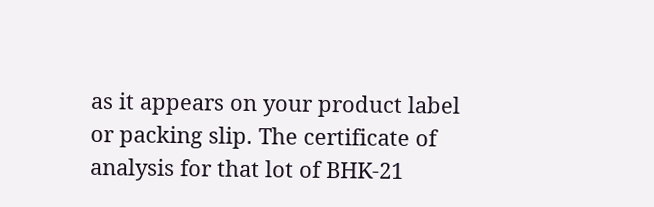as it appears on your product label or packing slip. The certificate of analysis for that lot of BHK-21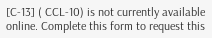[C-13] ( CCL-10) is not currently available online. Complete this form to request this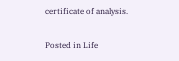certificate of analysis.

Posted in Life